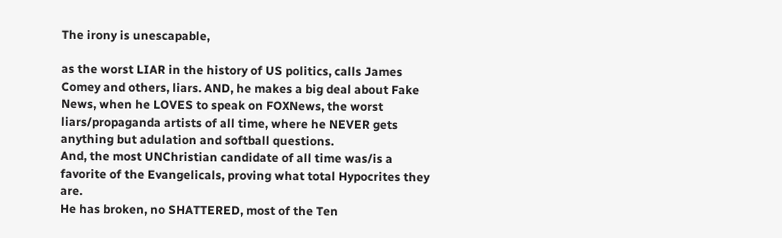The irony is unescapable,

as the worst LIAR in the history of US politics, calls James Comey and others, liars. AND, he makes a big deal about Fake News, when he LOVES to speak on FOXNews, the worst liars/propaganda artists of all time, where he NEVER gets anything but adulation and softball questions.
And, the most UNChristian candidate of all time was/is a favorite of the Evangelicals, proving what total Hypocrites they are.
He has broken, no SHATTERED, most of the Ten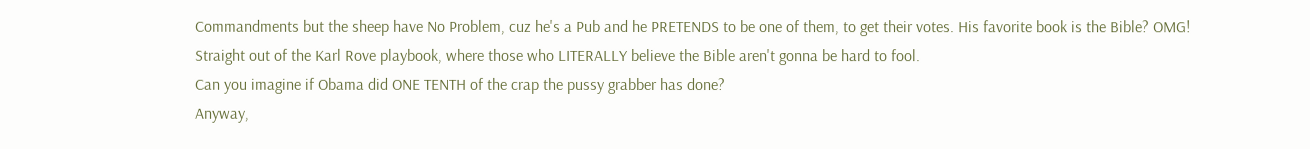Commandments but the sheep have No Problem, cuz he's a Pub and he PRETENDS to be one of them, to get their votes. His favorite book is the Bible? OMG! Straight out of the Karl Rove playbook, where those who LITERALLY believe the Bible aren't gonna be hard to fool.
Can you imagine if Obama did ONE TENTH of the crap the pussy grabber has done?
Anyway,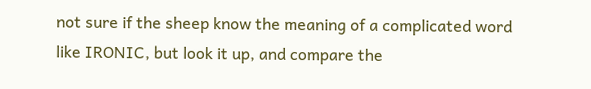not sure if the sheep know the meaning of a complicated word like IRONIC, but look it up, and compare the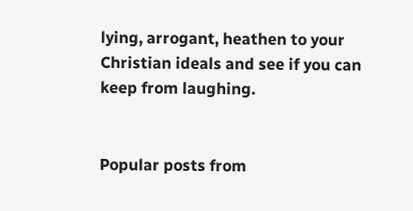lying, arrogant, heathen to your Christian ideals and see if you can keep from laughing.


Popular posts from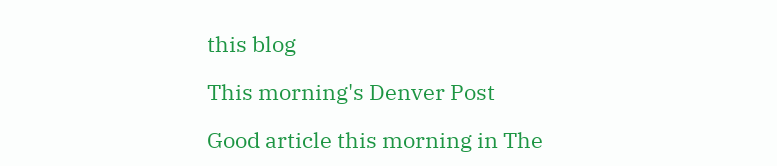this blog

This morning's Denver Post

Good article this morning in The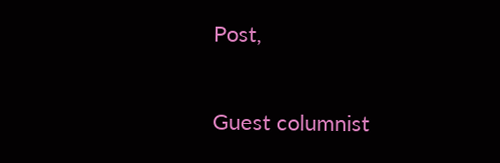Post,

Guest columnist